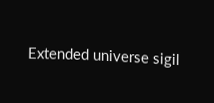Extended universe sigil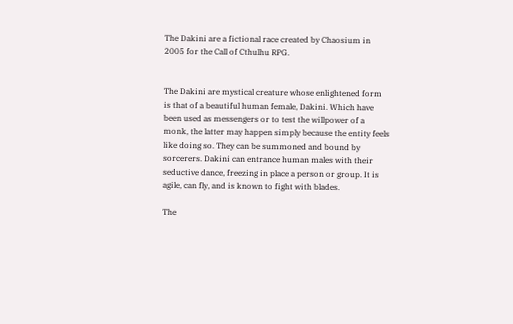The Dakini are a fictional race created by Chaosium in 2005 for the Call of Cthulhu RPG.


The Dakini are mystical creature whose enlightened form is that of a beautiful human female, Dakini. Which have been used as messengers or to test the willpower of a monk, the latter may happen simply because the entity feels like doing so. They can be summoned and bound by sorcerers. Dakini can entrance human males with their seductive dance, freezing in place a person or group. It is agile, can fly, and is known to fight with blades.

The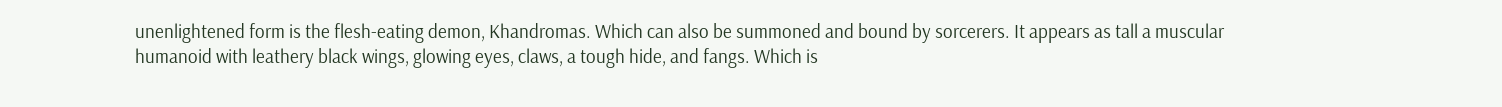unenlightened form is the flesh-eating demon, Khandromas. Which can also be summoned and bound by sorcerers. It appears as tall a muscular humanoid with leathery black wings, glowing eyes, claws, a tough hide, and fangs. Which is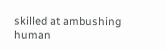skilled at ambushing human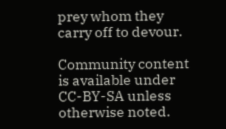prey whom they carry off to devour.

Community content is available under CC-BY-SA unless otherwise noted.